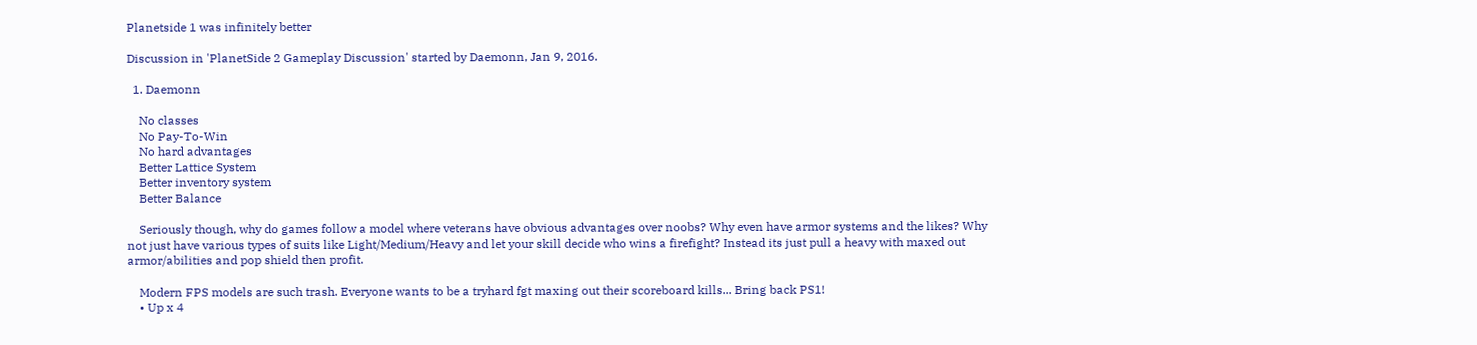Planetside 1 was infinitely better

Discussion in 'PlanetSide 2 Gameplay Discussion' started by Daemonn, Jan 9, 2016.

  1. Daemonn

    No classes
    No Pay-To-Win
    No hard advantages
    Better Lattice System
    Better inventory system
    Better Balance

    Seriously though, why do games follow a model where veterans have obvious advantages over noobs? Why even have armor systems and the likes? Why not just have various types of suits like Light/Medium/Heavy and let your skill decide who wins a firefight? Instead its just pull a heavy with maxed out armor/abilities and pop shield then profit.

    Modern FPS models are such trash. Everyone wants to be a tryhard fgt maxing out their scoreboard kills... Bring back PS1!
    • Up x 4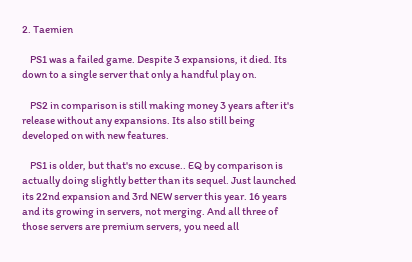2. Taemien

    PS1 was a failed game. Despite 3 expansions, it died. Its down to a single server that only a handful play on.

    PS2 in comparison is still making money 3 years after it's release without any expansions. Its also still being developed on with new features.

    PS1 is older, but that's no excuse.. EQ by comparison is actually doing slightly better than its sequel. Just launched its 22nd expansion and 3rd NEW server this year. 16 years and its growing in servers, not merging. And all three of those servers are premium servers, you need all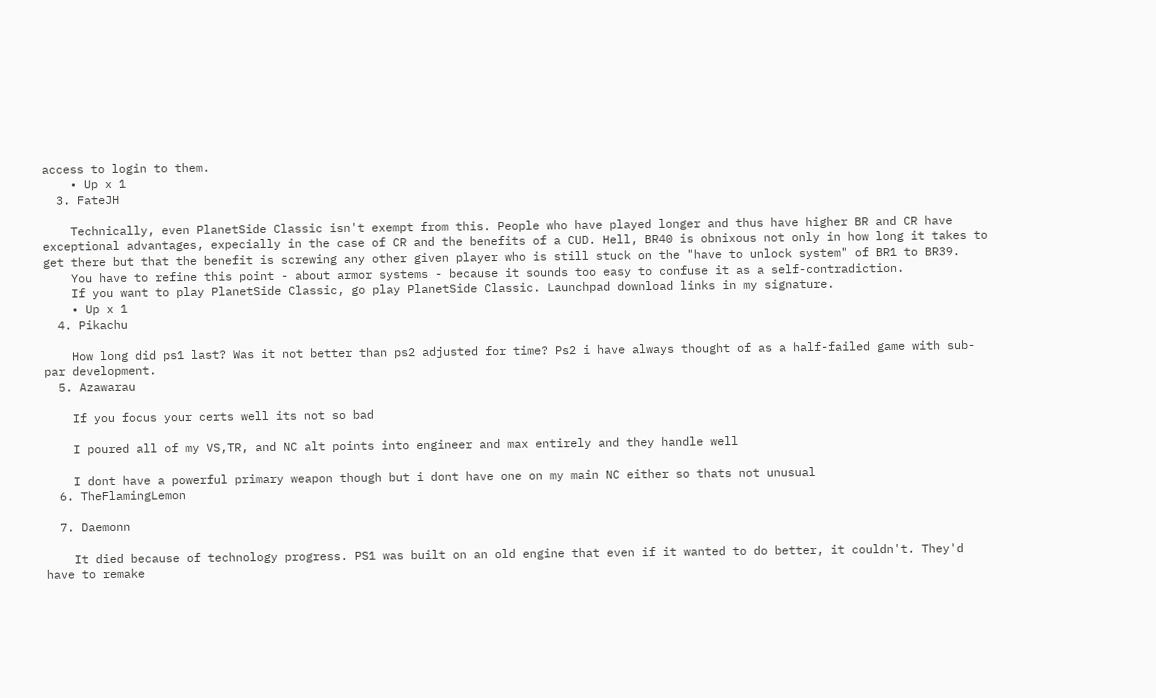access to login to them.
    • Up x 1
  3. FateJH

    Technically, even PlanetSide Classic isn't exempt from this. People who have played longer and thus have higher BR and CR have exceptional advantages, expecially in the case of CR and the benefits of a CUD. Hell, BR40 is obnixous not only in how long it takes to get there but that the benefit is screwing any other given player who is still stuck on the "have to unlock system" of BR1 to BR39.
    You have to refine this point - about armor systems - because it sounds too easy to confuse it as a self-contradiction.
    If you want to play PlanetSide Classic, go play PlanetSide Classic. Launchpad download links in my signature.
    • Up x 1
  4. Pikachu

    How long did ps1 last? Was it not better than ps2 adjusted for time? Ps2 i have always thought of as a half-failed game with sub-par development.
  5. Azawarau

    If you focus your certs well its not so bad

    I poured all of my VS,TR, and NC alt points into engineer and max entirely and they handle well

    I dont have a powerful primary weapon though but i dont have one on my main NC either so thats not unusual
  6. TheFlamingLemon

  7. Daemonn

    It died because of technology progress. PS1 was built on an old engine that even if it wanted to do better, it couldn't. They'd have to remake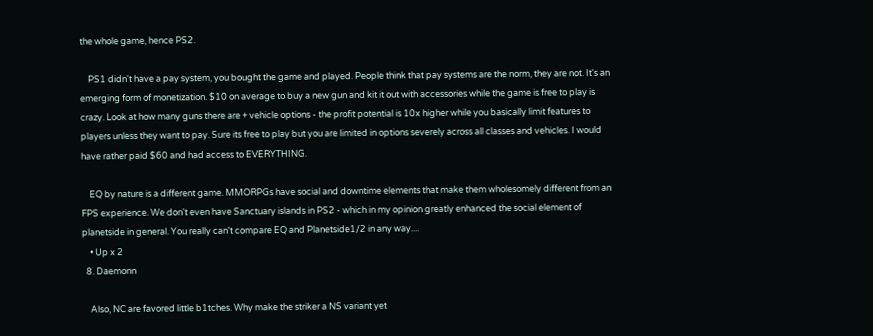the whole game, hence PS2.

    PS1 didn't have a pay system, you bought the game and played. People think that pay systems are the norm, they are not. It's an emerging form of monetization. $10 on average to buy a new gun and kit it out with accessories while the game is free to play is crazy. Look at how many guns there are + vehicle options - the profit potential is 10x higher while you basically limit features to players unless they want to pay. Sure its free to play but you are limited in options severely across all classes and vehicles. I would have rather paid $60 and had access to EVERYTHING.

    EQ by nature is a different game. MMORPGs have social and downtime elements that make them wholesomely different from an FPS experience. We don't even have Sanctuary islands in PS2 - which in my opinion greatly enhanced the social element of planetside in general. You really can't compare EQ and Planetside1/2 in any way....
    • Up x 2
  8. Daemonn

    Also, NC are favored little b1tches. Why make the striker a NS variant yet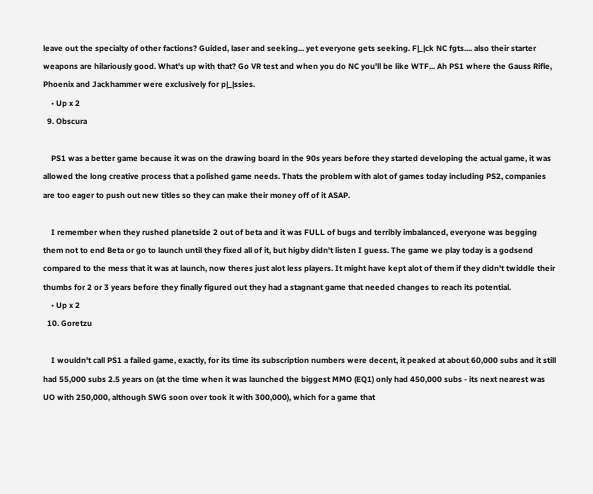leave out the specialty of other factions? Guided, laser and seeking... yet everyone gets seeking. F|_|ck NC fgts.... also their starter weapons are hilariously good. What's up with that? Go VR test and when you do NC you'll be like WTF... Ah PS1 where the Gauss Rifle, Phoenix and Jackhammer were exclusively for p|_|ssies.
    • Up x 2
  9. Obscura

    PS1 was a better game because it was on the drawing board in the 90s years before they started developing the actual game, it was allowed the long creative process that a polished game needs. Thats the problem with alot of games today including PS2, companies are too eager to push out new titles so they can make their money off of it ASAP.

    I remember when they rushed planetside 2 out of beta and it was FULL of bugs and terribly imbalanced, everyone was begging them not to end Beta or go to launch until they fixed all of it, but higby didn't listen I guess. The game we play today is a godsend compared to the mess that it was at launch, now theres just alot less players. It might have kept alot of them if they didn't twiddle their thumbs for 2 or 3 years before they finally figured out they had a stagnant game that needed changes to reach its potential.
    • Up x 2
  10. Goretzu

    I wouldn't call PS1 a failed game, exactly, for its time its subscription numbers were decent, it peaked at about 60,000 subs and it still had 55,000 subs 2.5 years on (at the time when it was launched the biggest MMO (EQ1) only had 450,000 subs - its next nearest was UO with 250,000, although SWG soon over took it with 300,000), which for a game that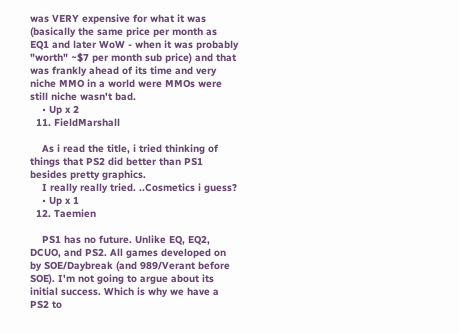was VERY expensive for what it was (basically the same price per month as EQ1 and later WoW - when it was probably "worth" ~$7 per month sub price) and that was frankly ahead of its time and very niche MMO in a world were MMOs were still niche wasn't bad.
    • Up x 2
  11. FieldMarshall

    As i read the title, i tried thinking of things that PS2 did better than PS1 besides pretty graphics.
    I really really tried. ..Cosmetics i guess?
    • Up x 1
  12. Taemien

    PS1 has no future. Unlike EQ, EQ2, DCUO, and PS2. All games developed on by SOE/Daybreak (and 989/Verant before SOE). I'm not going to argue about its initial success. Which is why we have a PS2 to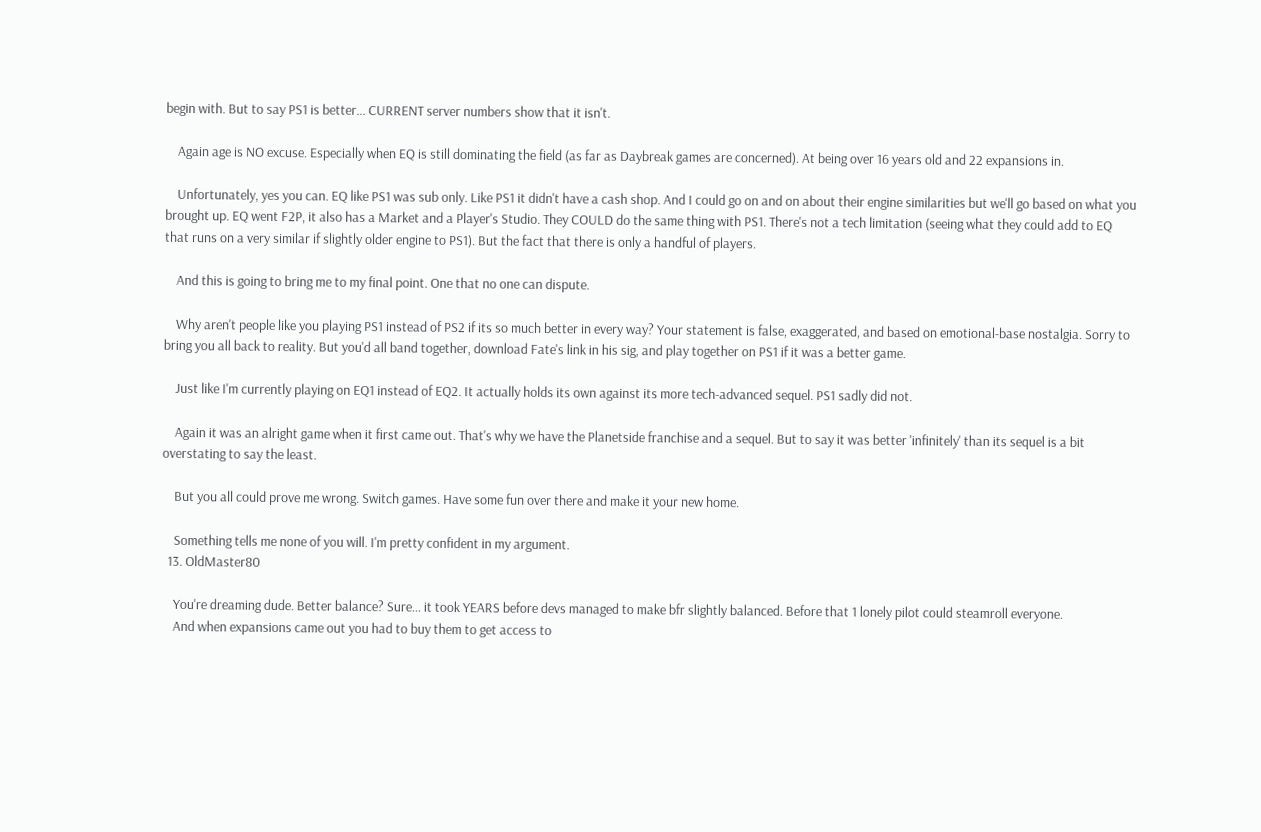begin with. But to say PS1 is better... CURRENT server numbers show that it isn't.

    Again age is NO excuse. Especially when EQ is still dominating the field (as far as Daybreak games are concerned). At being over 16 years old and 22 expansions in.

    Unfortunately, yes you can. EQ like PS1 was sub only. Like PS1 it didn't have a cash shop. And I could go on and on about their engine similarities but we'll go based on what you brought up. EQ went F2P, it also has a Market and a Player's Studio. They COULD do the same thing with PS1. There's not a tech limitation (seeing what they could add to EQ that runs on a very similar if slightly older engine to PS1). But the fact that there is only a handful of players.

    And this is going to bring me to my final point. One that no one can dispute.

    Why aren't people like you playing PS1 instead of PS2 if its so much better in every way? Your statement is false, exaggerated, and based on emotional-base nostalgia. Sorry to bring you all back to reality. But you'd all band together, download Fate's link in his sig, and play together on PS1 if it was a better game.

    Just like I'm currently playing on EQ1 instead of EQ2. It actually holds its own against its more tech-advanced sequel. PS1 sadly did not.

    Again it was an alright game when it first came out. That's why we have the Planetside franchise and a sequel. But to say it was better 'infinitely' than its sequel is a bit overstating to say the least.

    But you all could prove me wrong. Switch games. Have some fun over there and make it your new home.

    Something tells me none of you will. I'm pretty confident in my argument.
  13. OldMaster80

    You're dreaming dude. Better balance? Sure... it took YEARS before devs managed to make bfr slightly balanced. Before that 1 lonely pilot could steamroll everyone.
    And when expansions came out you had to buy them to get access to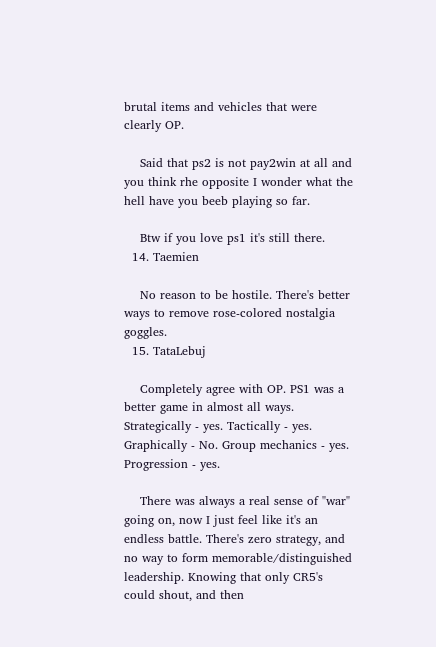brutal items and vehicles that were clearly OP.

    Said that ps2 is not pay2win at all and you think rhe opposite I wonder what the hell have you beeb playing so far.

    Btw if you love ps1 it's still there.
  14. Taemien

    No reason to be hostile. There's better ways to remove rose-colored nostalgia goggles.
  15. TataLebuj

    Completely agree with OP. PS1 was a better game in almost all ways. Strategically - yes. Tactically - yes. Graphically - No. Group mechanics - yes. Progression - yes.

    There was always a real sense of "war" going on, now I just feel like it's an endless battle. There's zero strategy, and no way to form memorable/distinguished leadership. Knowing that only CR5's could shout, and then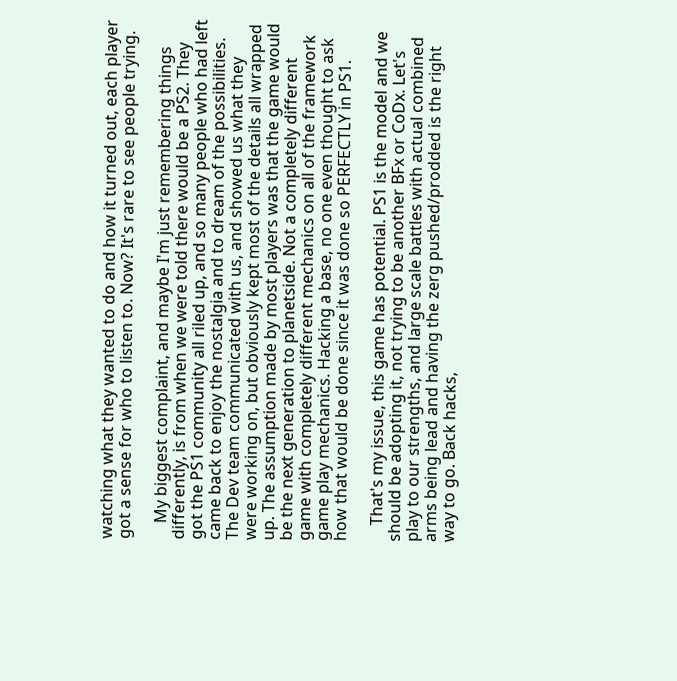watching what they wanted to do and how it turned out, each player got a sense for who to listen to. Now? It's rare to see people trying.

    My biggest complaint, and maybe I'm just remembering things differently, is from when we were told there would be a PS2. They got the PS1 community all riled up, and so many people who had left came back to enjoy the nostalgia and to dream of the possibilities. The Dev team communicated with us, and showed us what they were working on, but obviously kept most of the details all wrapped up. The assumption made by most players was that the game would be the next generation to planetside. Not a completely different game with completely different mechanics on all of the framework game play mechanics. Hacking a base, no one even thought to ask how that would be done since it was done so PERFECTLY in PS1.

    That's my issue, this game has potential. PS1 is the model and we should be adopting it, not trying to be another BFx or CoDx. Let's play to our strengths, and large scale battles with actual combined arms being lead and having the zerg pushed/prodded is the right way to go. Back hacks,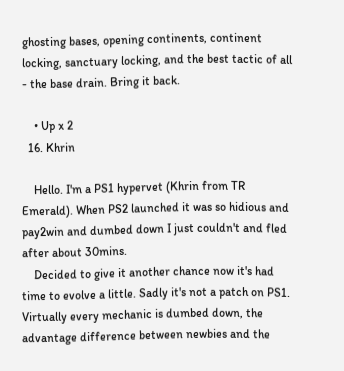ghosting bases, opening continents, continent locking, sanctuary locking, and the best tactic of all - the base drain. Bring it back.

    • Up x 2
  16. Khrin

    Hello. I'm a PS1 hypervet (Khrin from TR Emerald). When PS2 launched it was so hidious and pay2win and dumbed down I just couldn't and fled after about 30mins.
    Decided to give it another chance now it's had time to evolve a little. Sadly it's not a patch on PS1. Virtually every mechanic is dumbed down, the advantage difference between newbies and the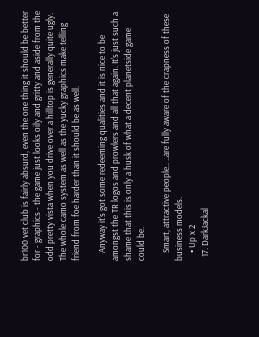br100 vet club is fairly absurd, even the one thing it should be better for - graphics - the game just looks oily and gritty and aside from the odd pretty vista when you drive over a hilltop is generally quite ugly. The whole camo system as well as the yucky graphics make telling friend from foe harder than it should be as well.

    Anyway it's got some redeeming qualities and it is nice to be amongst the TR logos and prowlers and all that again. It's just such a shame that this is only a husk of what a decent planetside game could be.

    Smart, attractive people.. ..are fully aware of the crapness of these business models.
    • Up x 2
  17. DarkJackal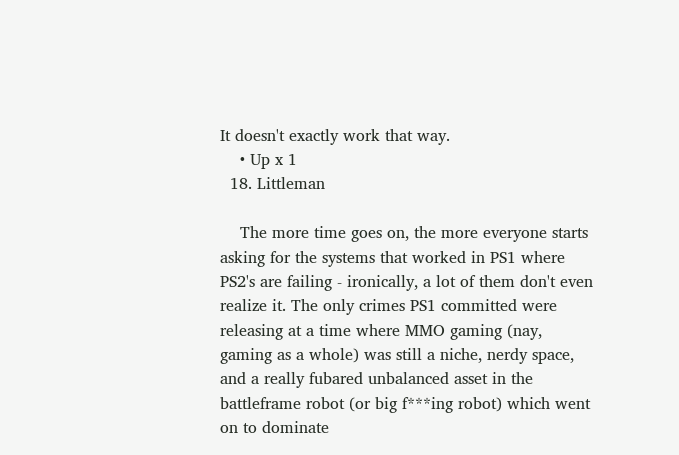It doesn't exactly work that way.
    • Up x 1
  18. Littleman

    The more time goes on, the more everyone starts asking for the systems that worked in PS1 where PS2's are failing - ironically, a lot of them don't even realize it. The only crimes PS1 committed were releasing at a time where MMO gaming (nay, gaming as a whole) was still a niche, nerdy space, and a really fubared unbalanced asset in the battleframe robot (or big f***ing robot) which went on to dominate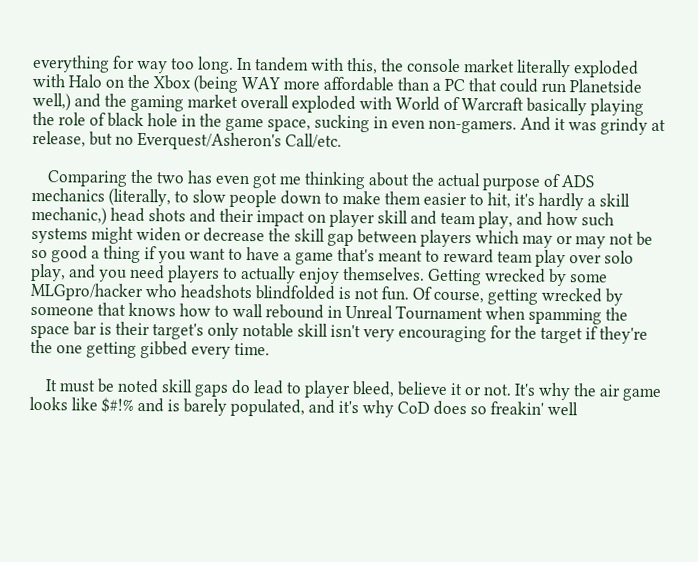everything for way too long. In tandem with this, the console market literally exploded with Halo on the Xbox (being WAY more affordable than a PC that could run Planetside well,) and the gaming market overall exploded with World of Warcraft basically playing the role of black hole in the game space, sucking in even non-gamers. And it was grindy at release, but no Everquest/Asheron's Call/etc.

    Comparing the two has even got me thinking about the actual purpose of ADS mechanics (literally, to slow people down to make them easier to hit, it's hardly a skill mechanic,) head shots and their impact on player skill and team play, and how such systems might widen or decrease the skill gap between players which may or may not be so good a thing if you want to have a game that's meant to reward team play over solo play, and you need players to actually enjoy themselves. Getting wrecked by some MLGpro/hacker who headshots blindfolded is not fun. Of course, getting wrecked by someone that knows how to wall rebound in Unreal Tournament when spamming the space bar is their target's only notable skill isn't very encouraging for the target if they're the one getting gibbed every time.

    It must be noted skill gaps do lead to player bleed, believe it or not. It's why the air game looks like $#!% and is barely populated, and it's why CoD does so freakin' well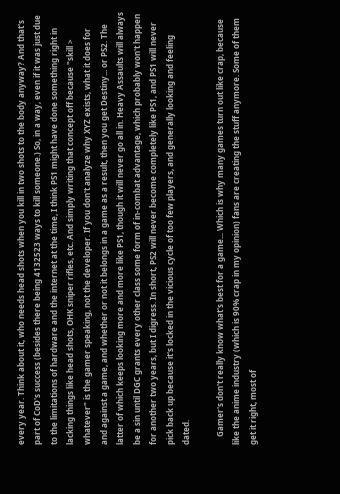every year. Think about it, who needs head shots when you kill in two shots to the body anyway? And that's part of CoD's success (besides there being 4132523 ways to kill someone.) So, in a way, even if it was just due to the limitations of hardware and the internet at the time, I think PS1 might have done something right in lacking things like head shots, OHK sniper rifles, etc. And simply writing that concept off because "skill > whatever" is the gamer speaking, not the developer. If you don't analyze why XYZ exists, what it does for and against a game, and whether or not it belongs in a game as a result, then you get Destiny... or PS2. The latter of which keeps looking more and more like PS1, though it will never go all in. Heavy Assaults will always be a sin until DGC grants every other class some form of in-combat advantage, which probably won't happen for another two years, but I digress. In short, PS2 will never become completely like PS1, and PS1 will never pick back up because it's locked in the vicious cycle of too few players, and generally looking and feeling dated.

    Gamer's don't really know what's best for a game... Which is why many games turn out like crap, because like the anime industry (which is 90% crap in my opinion) fans are creating the stuff anymore. Some of them get it right, most of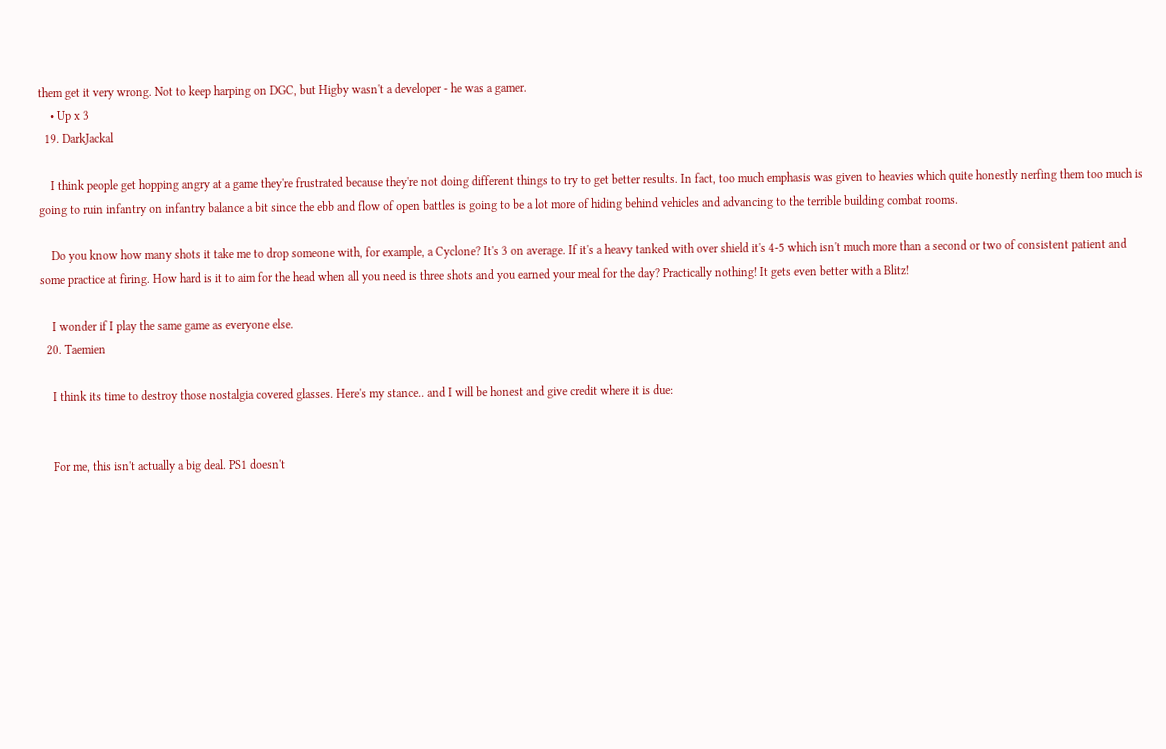them get it very wrong. Not to keep harping on DGC, but Higby wasn't a developer - he was a gamer.
    • Up x 3
  19. DarkJackal

    I think people get hopping angry at a game they're frustrated because they're not doing different things to try to get better results. In fact, too much emphasis was given to heavies which quite honestly nerfing them too much is going to ruin infantry on infantry balance a bit since the ebb and flow of open battles is going to be a lot more of hiding behind vehicles and advancing to the terrible building combat rooms.

    Do you know how many shots it take me to drop someone with, for example, a Cyclone? It's 3 on average. If it's a heavy tanked with over shield it's 4-5 which isn't much more than a second or two of consistent patient and some practice at firing. How hard is it to aim for the head when all you need is three shots and you earned your meal for the day? Practically nothing! It gets even better with a Blitz!

    I wonder if I play the same game as everyone else.
  20. Taemien

    I think its time to destroy those nostalgia covered glasses. Here's my stance.. and I will be honest and give credit where it is due:


    For me, this isn't actually a big deal. PS1 doesn't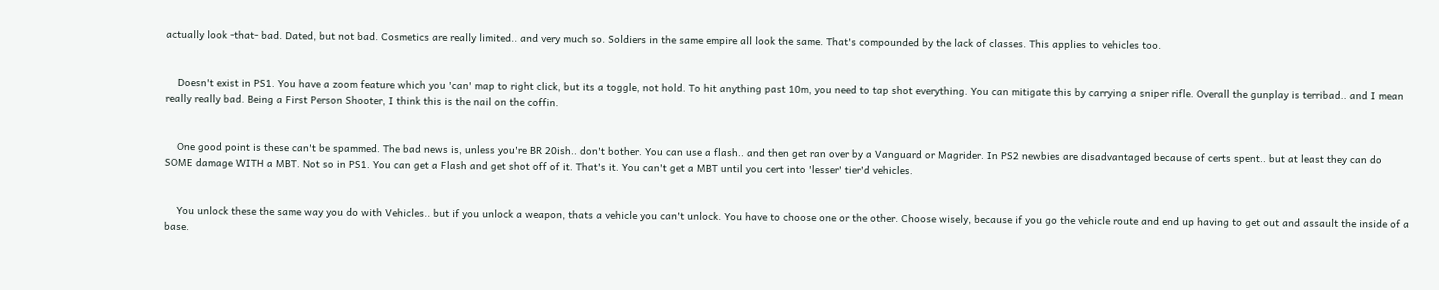actually look -that- bad. Dated, but not bad. Cosmetics are really limited.. and very much so. Soldiers in the same empire all look the same. That's compounded by the lack of classes. This applies to vehicles too.


    Doesn't exist in PS1. You have a zoom feature which you 'can' map to right click, but its a toggle, not hold. To hit anything past 10m, you need to tap shot everything. You can mitigate this by carrying a sniper rifle. Overall the gunplay is terribad.. and I mean really really bad. Being a First Person Shooter, I think this is the nail on the coffin.


    One good point is these can't be spammed. The bad news is, unless you're BR 20ish.. don't bother. You can use a flash.. and then get ran over by a Vanguard or Magrider. In PS2 newbies are disadvantaged because of certs spent.. but at least they can do SOME damage WITH a MBT. Not so in PS1. You can get a Flash and get shot off of it. That's it. You can't get a MBT until you cert into 'lesser' tier'd vehicles.


    You unlock these the same way you do with Vehicles.. but if you unlock a weapon, thats a vehicle you can't unlock. You have to choose one or the other. Choose wisely, because if you go the vehicle route and end up having to get out and assault the inside of a base.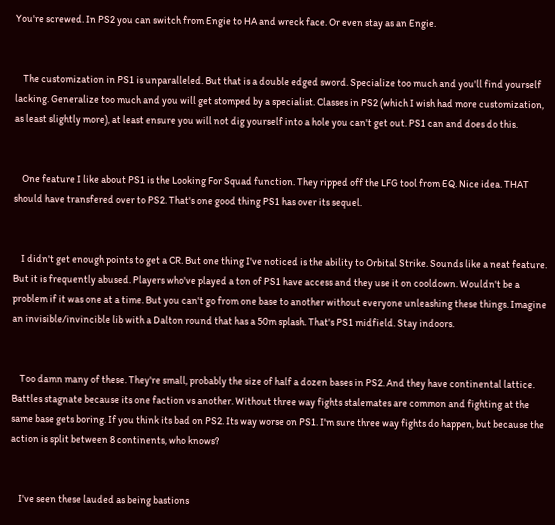You're screwed. In PS2 you can switch from Engie to HA and wreck face. Or even stay as an Engie.


    The customization in PS1 is unparalleled. But that is a double edged sword. Specialize too much and you'll find yourself lacking. Generalize too much and you will get stomped by a specialist. Classes in PS2 (which I wish had more customization, as least slightly more), at least ensure you will not dig yourself into a hole you can't get out. PS1 can and does do this.


    One feature I like about PS1 is the Looking For Squad function. They ripped off the LFG tool from EQ. Nice idea. THAT should have transfered over to PS2. That's one good thing PS1 has over its sequel.


    I didn't get enough points to get a CR. But one thing I've noticed is the ability to Orbital Strike. Sounds like a neat feature. But it is frequently abused. Players who've played a ton of PS1 have access and they use it on cooldown. Wouldn't be a problem if it was one at a time. But you can't go from one base to another without everyone unleashing these things. Imagine an invisible/invincible lib with a Dalton round that has a 50m splash. That's PS1 midfield. Stay indoors.


    Too damn many of these. They're small, probably the size of half a dozen bases in PS2. And they have continental lattice. Battles stagnate because its one faction vs another. Without three way fights stalemates are common and fighting at the same base gets boring. If you think its bad on PS2. Its way worse on PS1. I'm sure three way fights do happen, but because the action is split between 8 continents, who knows?


    I've seen these lauded as being bastions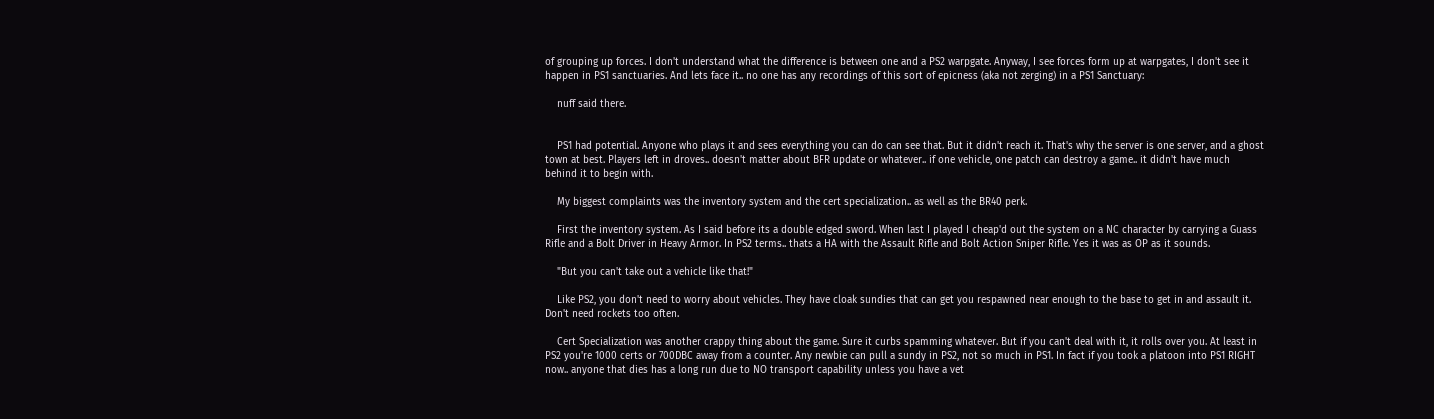of grouping up forces. I don't understand what the difference is between one and a PS2 warpgate. Anyway, I see forces form up at warpgates, I don't see it happen in PS1 sanctuaries. And lets face it.. no one has any recordings of this sort of epicness (aka not zerging) in a PS1 Sanctuary:

    nuff said there.


    PS1 had potential. Anyone who plays it and sees everything you can do can see that. But it didn't reach it. That's why the server is one server, and a ghost town at best. Players left in droves.. doesn't matter about BFR update or whatever.. if one vehicle, one patch can destroy a game.. it didn't have much behind it to begin with.

    My biggest complaints was the inventory system and the cert specialization.. as well as the BR40 perk.

    First the inventory system. As I said before its a double edged sword. When last I played I cheap'd out the system on a NC character by carrying a Guass Rifle and a Bolt Driver in Heavy Armor. In PS2 terms.. thats a HA with the Assault Rifle and Bolt Action Sniper Rifle. Yes it was as OP as it sounds.

    "But you can't take out a vehicle like that!"

    Like PS2, you don't need to worry about vehicles. They have cloak sundies that can get you respawned near enough to the base to get in and assault it. Don't need rockets too often.

    Cert Specialization was another crappy thing about the game. Sure it curbs spamming whatever. But if you can't deal with it, it rolls over you. At least in PS2 you're 1000 certs or 700DBC away from a counter. Any newbie can pull a sundy in PS2, not so much in PS1. In fact if you took a platoon into PS1 RIGHT now.. anyone that dies has a long run due to NO transport capability unless you have a vet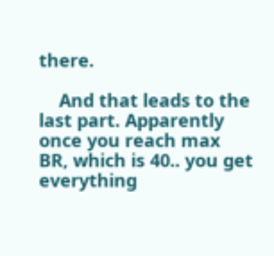there.

    And that leads to the last part. Apparently once you reach max BR, which is 40.. you get everything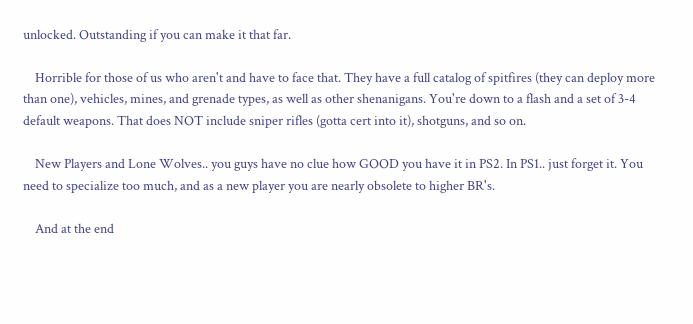unlocked. Outstanding if you can make it that far.

    Horrible for those of us who aren't and have to face that. They have a full catalog of spitfires (they can deploy more than one), vehicles, mines, and grenade types, as well as other shenanigans. You're down to a flash and a set of 3-4 default weapons. That does NOT include sniper rifles (gotta cert into it), shotguns, and so on.

    New Players and Lone Wolves.. you guys have no clue how GOOD you have it in PS2. In PS1.. just forget it. You need to specialize too much, and as a new player you are nearly obsolete to higher BR's.

    And at the end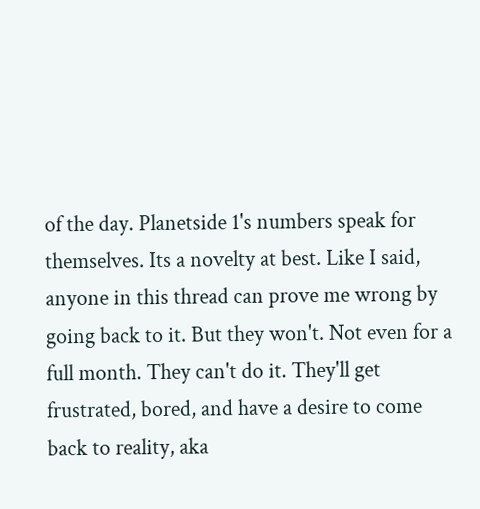of the day. Planetside 1's numbers speak for themselves. Its a novelty at best. Like I said, anyone in this thread can prove me wrong by going back to it. But they won't. Not even for a full month. They can't do it. They'll get frustrated, bored, and have a desire to come back to reality, aka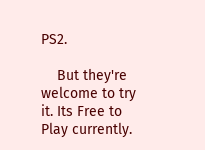PS2.

    But they're welcome to try it. Its Free to Play currently.